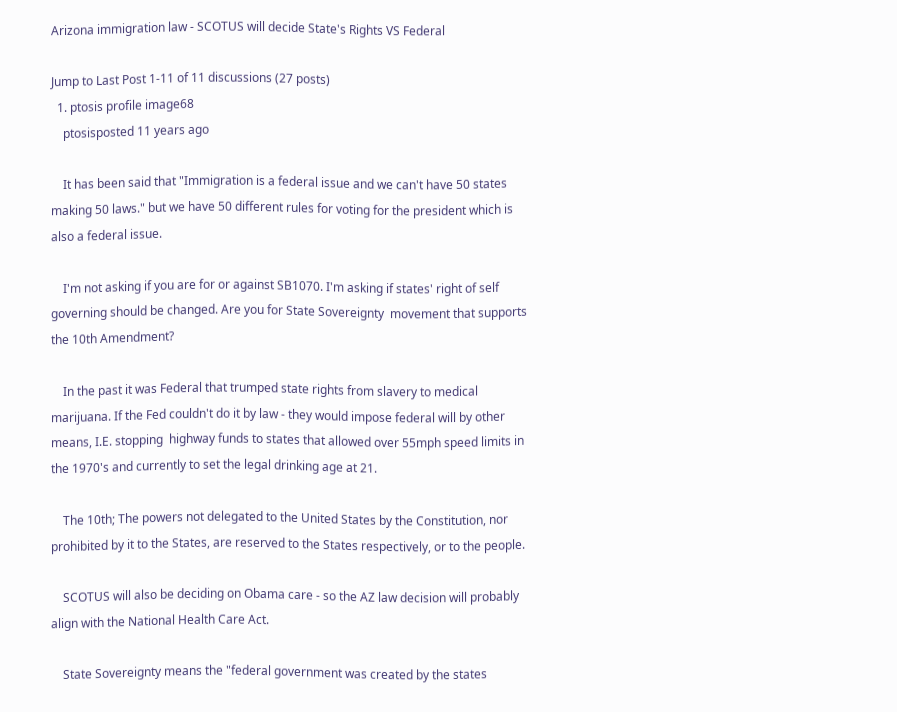Arizona immigration law - SCOTUS will decide State's Rights VS Federal

Jump to Last Post 1-11 of 11 discussions (27 posts)
  1. ptosis profile image68
    ptosisposted 11 years ago

    It has been said that "Immigration is a federal issue and we can't have 50 states making 50 laws." but we have 50 different rules for voting for the president which is also a federal issue.

    I'm not asking if you are for or against SB1070. I'm asking if states' right of self governing should be changed. Are you for State Sovereignty  movement that supports the 10th Amendment?

    In the past it was Federal that trumped state rights from slavery to medical marijuana. If the Fed couldn't do it by law - they would impose federal will by other means, I.E. stopping  highway funds to states that allowed over 55mph speed limits in the 1970's and currently to set the legal drinking age at 21.

    The 10th; The powers not delegated to the United States by the Constitution, nor prohibited by it to the States, are reserved to the States respectively, or to the people.

    SCOTUS will also be deciding on Obama care - so the AZ law decision will probably align with the National Health Care Act.

    State Sovereignty means the "federal government was created by the states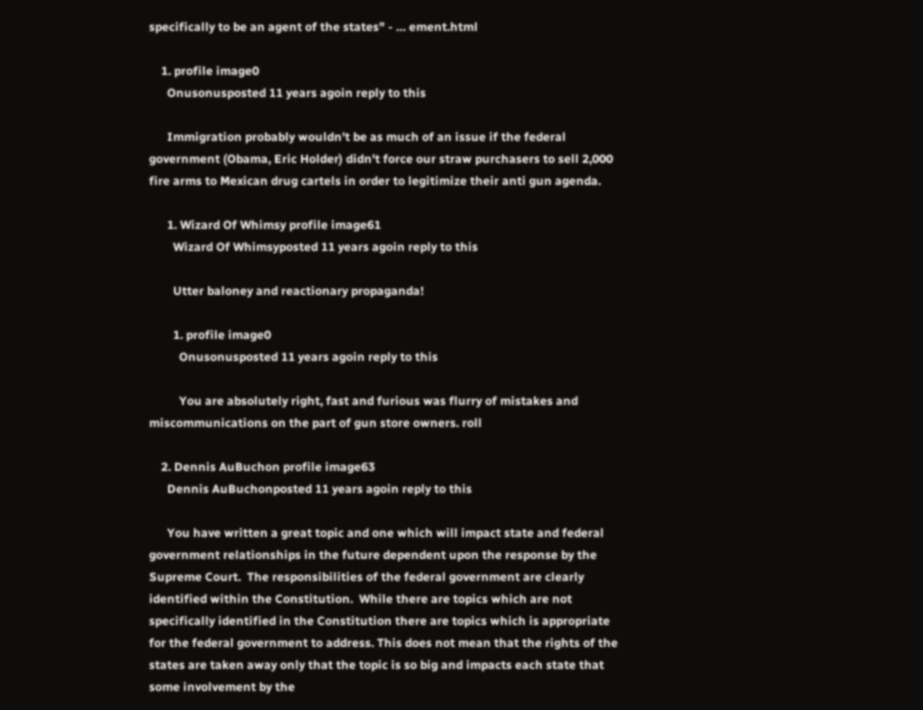specifically to be an agent of the states" - … ement.html

    1. profile image0
      Onusonusposted 11 years agoin reply to this

      Immigration probably wouldn't be as much of an issue if the federal government (Obama, Eric Holder) didn't force our straw purchasers to sell 2,000 fire arms to Mexican drug cartels in order to legitimize their anti gun agenda.

      1. Wizard Of Whimsy profile image61
        Wizard Of Whimsyposted 11 years agoin reply to this

        Utter baloney and reactionary propaganda!

        1. profile image0
          Onusonusposted 11 years agoin reply to this

          You are absolutely right, fast and furious was flurry of mistakes and miscommunications on the part of gun store owners. roll

    2. Dennis AuBuchon profile image63
      Dennis AuBuchonposted 11 years agoin reply to this

      You have written a great topic and one which will impact state and federal government relationships in the future dependent upon the response by the Supreme Court.  The responsibilities of the federal government are clearly identified within the Constitution.  While there are topics which are not specifically identified in the Constitution there are topics which is appropriate for the federal government to address. This does not mean that the rights of the states are taken away only that the topic is so big and impacts each state that some involvement by the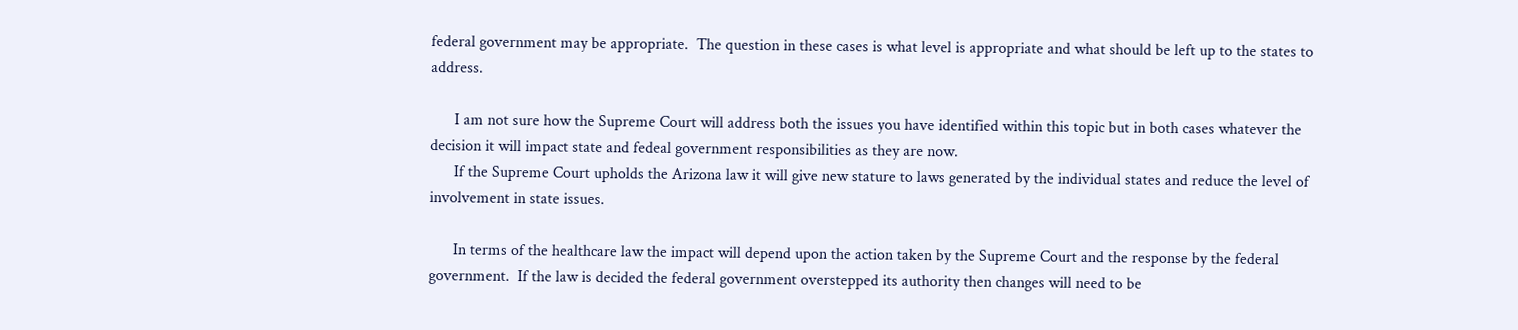federal government may be appropriate.  The question in these cases is what level is appropriate and what should be left up to the states to address.

      I am not sure how the Supreme Court will address both the issues you have identified within this topic but in both cases whatever the decision it will impact state and fedeal government responsibilities as they are now.
      If the Supreme Court upholds the Arizona law it will give new stature to laws generated by the individual states and reduce the level of involvement in state issues.

      In terms of the healthcare law the impact will depend upon the action taken by the Supreme Court and the response by the federal government.  If the law is decided the federal government overstepped its authority then changes will need to be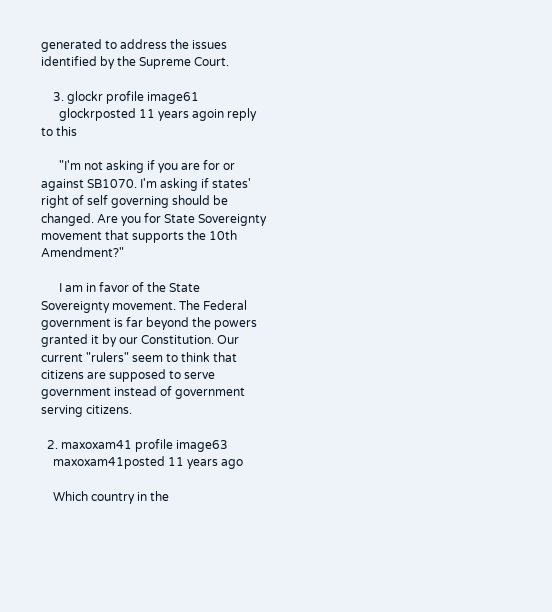generated to address the issues identified by the Supreme Court.

    3. glockr profile image61
      glockrposted 11 years agoin reply to this

      "I'm not asking if you are for or against SB1070. I'm asking if states' right of self governing should be changed. Are you for State Sovereignty  movement that supports the 10th Amendment?"

      I am in favor of the State Sovereignty movement. The Federal government is far beyond the powers granted it by our Constitution. Our current "rulers" seem to think that citizens are supposed to serve government instead of government serving citizens.

  2. maxoxam41 profile image63
    maxoxam41posted 11 years ago

    Which country in the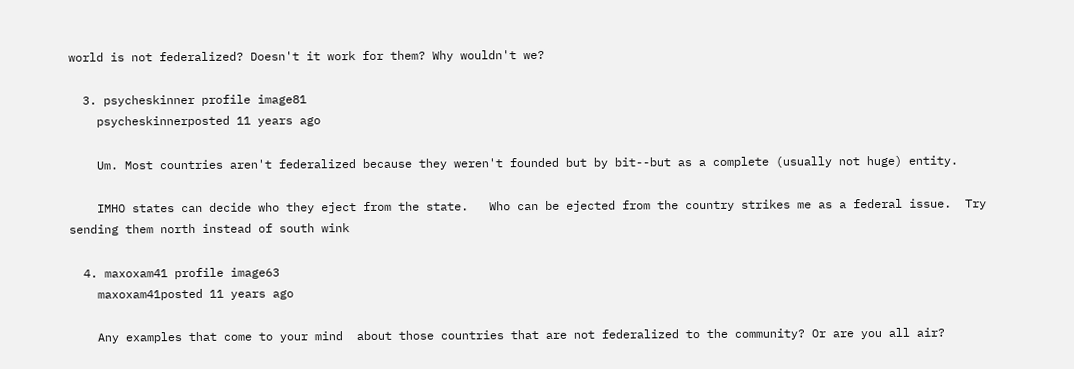world is not federalized? Doesn't it work for them? Why wouldn't we?

  3. psycheskinner profile image81
    psycheskinnerposted 11 years ago

    Um. Most countries aren't federalized because they weren't founded but by bit--but as a complete (usually not huge) entity.

    IMHO states can decide who they eject from the state.   Who can be ejected from the country strikes me as a federal issue.  Try sending them north instead of south wink

  4. maxoxam41 profile image63
    maxoxam41posted 11 years ago

    Any examples that come to your mind  about those countries that are not federalized to the community? Or are you all air?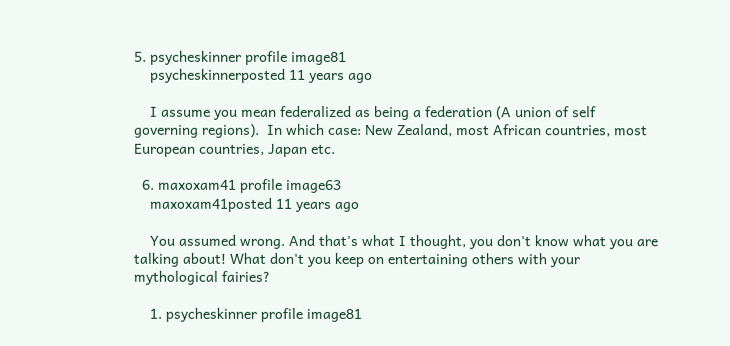5. psycheskinner profile image81
    psycheskinnerposted 11 years ago

    I assume you mean federalized as being a federation (A union of self governing regions).  In which case: New Zealand, most African countries, most European countries, Japan etc.

  6. maxoxam41 profile image63
    maxoxam41posted 11 years ago

    You assumed wrong. And that's what I thought, you don't know what you are talking about! What don't you keep on entertaining others with your mythological fairies?

    1. psycheskinner profile image81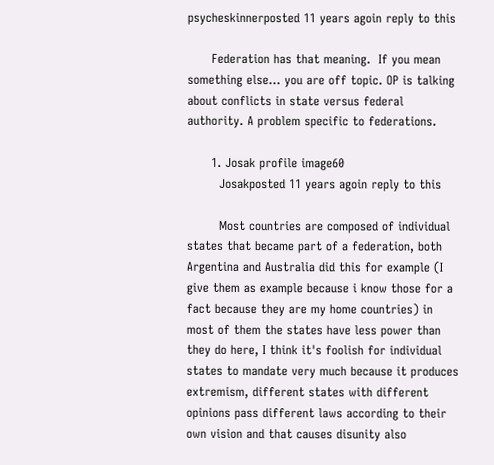psycheskinnerposted 11 years agoin reply to this

      Federation has that meaning.  If you mean something else... you are off topic. OP is talking about conflicts in state versus federal authority. A problem specific to federations.

      1. Josak profile image60
        Josakposted 11 years agoin reply to this

        Most countries are composed of individual states that became part of a federation, both Argentina and Australia did this for example (I give them as example because i know those for a fact because they are my home countries) in most of them the states have less power than they do here, I think it's foolish for individual states to mandate very much because it produces extremism, different states with different opinions pass different laws according to their own vision and that causes disunity also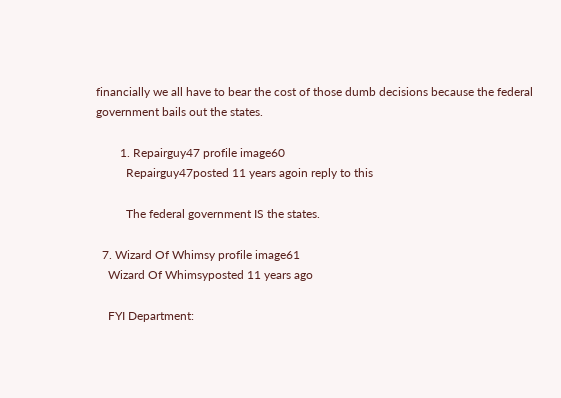financially we all have to bear the cost of those dumb decisions because the federal government bails out the states.

        1. Repairguy47 profile image60
          Repairguy47posted 11 years agoin reply to this

          The federal government IS the states.

  7. Wizard Of Whimsy profile image61
    Wizard Of Whimsyposted 11 years ago

    FYI Department: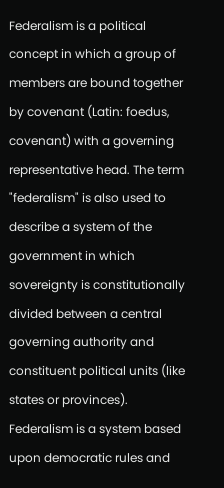Federalism is a political concept in which a group of members are bound together by covenant (Latin: foedus, covenant) with a governing representative head. The term "federalism" is also used to describe a system of the government in which sovereignty is constitutionally divided between a central governing authority and constituent political units (like states or provinces). Federalism is a system based upon democratic rules and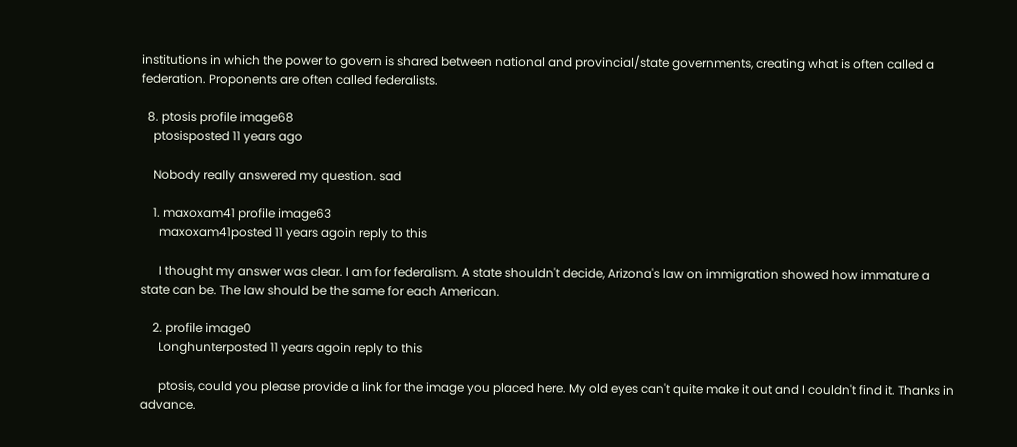institutions in which the power to govern is shared between national and provincial/state governments, creating what is often called a federation. Proponents are often called federalists.

  8. ptosis profile image68
    ptosisposted 11 years ago

    Nobody really answered my question. sad

    1. maxoxam41 profile image63
      maxoxam41posted 11 years agoin reply to this

      I thought my answer was clear. I am for federalism. A state shouldn't decide, Arizona's law on immigration showed how immature a state can be. The law should be the same for each American.

    2. profile image0
      Longhunterposted 11 years agoin reply to this

      ptosis, could you please provide a link for the image you placed here. My old eyes can't quite make it out and I couldn't find it. Thanks in advance.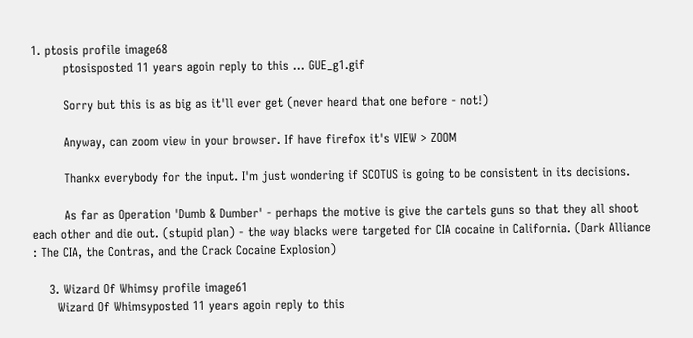1. ptosis profile image68
        ptosisposted 11 years agoin reply to this … GUE_g1.gif

        Sorry but this is as big as it'll ever get (never heard that one before - not!)

        Anyway, can zoom view in your browser. If have firefox it's VIEW > ZOOM

        Thankx everybody for the input. I'm just wondering if SCOTUS is going to be consistent in its decisions.

        As far as Operation 'Dumb & Dumber' - perhaps the motive is give the cartels guns so that they all shoot each other and die out. (stupid plan) - the way blacks were targeted for CIA cocaine in California. (Dark Alliance : The CIA, the Contras, and the Crack Cocaine Explosion)

    3. Wizard Of Whimsy profile image61
      Wizard Of Whimsyposted 11 years agoin reply to this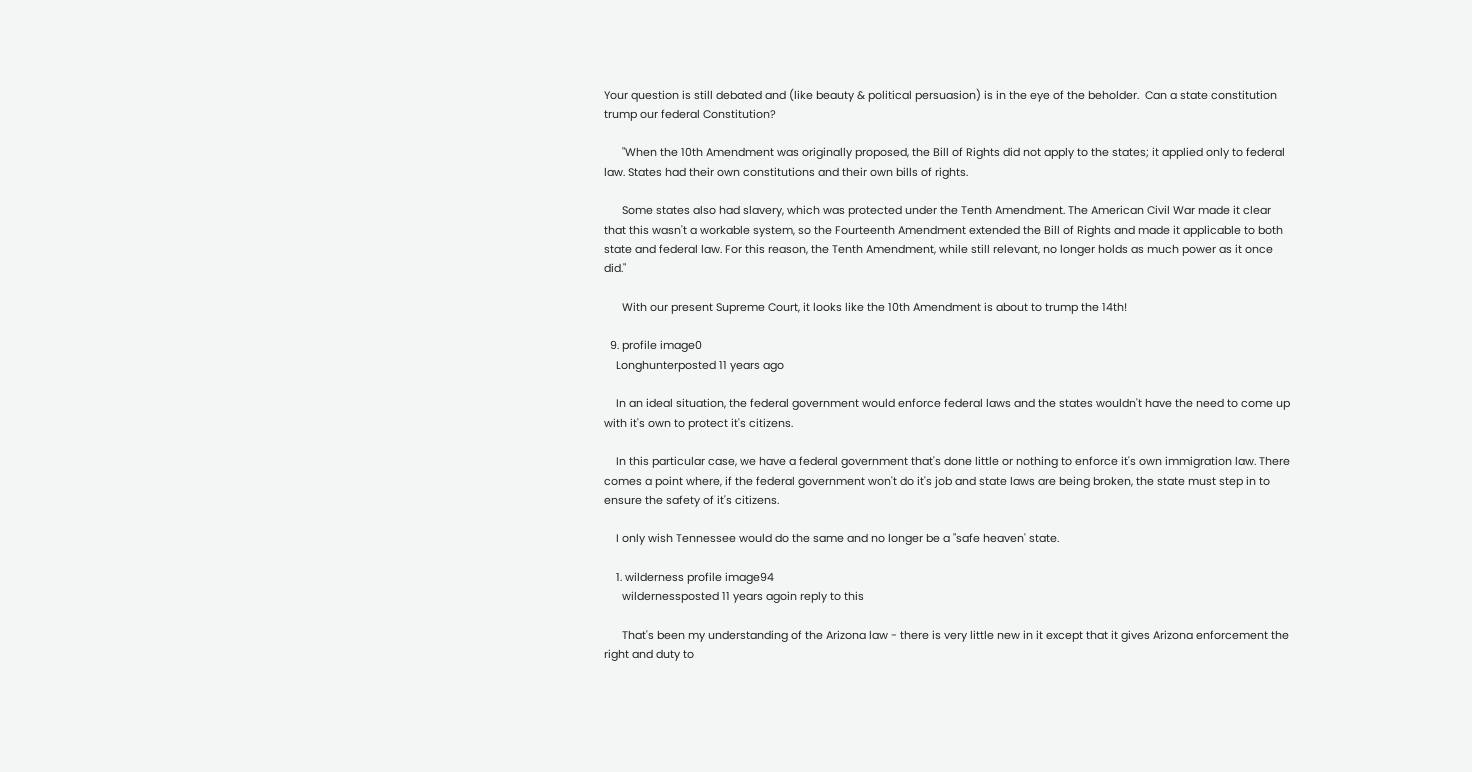Your question is still debated and (like beauty & political persuasion) is in the eye of the beholder.  Can a state constitution trump our federal Constitution?

      "When the 10th Amendment was originally proposed, the Bill of Rights did not apply to the states; it applied only to federal law. States had their own constitutions and their own bills of rights.

      Some states also had slavery, which was protected under the Tenth Amendment. The American Civil War made it clear that this wasn't a workable system, so the Fourteenth Amendment extended the Bill of Rights and made it applicable to both state and federal law. For this reason, the Tenth Amendment, while still relevant, no longer holds as much power as it once did."

      With our present Supreme Court, it looks like the 10th Amendment is about to trump the 14th!

  9. profile image0
    Longhunterposted 11 years ago

    In an ideal situation, the federal government would enforce federal laws and the states wouldn't have the need to come up with it's own to protect it's citizens.

    In this particular case, we have a federal government that's done little or nothing to enforce it's own immigration law. There comes a point where, if the federal government won't do it's job and state laws are being broken, the state must step in to ensure the safety of it's citizens.

    I only wish Tennessee would do the same and no longer be a "safe heaven' state.

    1. wilderness profile image94
      wildernessposted 11 years agoin reply to this

      That's been my understanding of the Arizona law - there is very little new in it except that it gives Arizona enforcement the right and duty to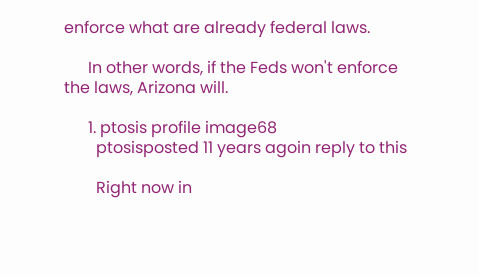enforce what are already federal laws.

      In other words, if the Feds won't enforce the laws, Arizona will.

      1. ptosis profile image68
        ptosisposted 11 years agoin reply to this

        Right now in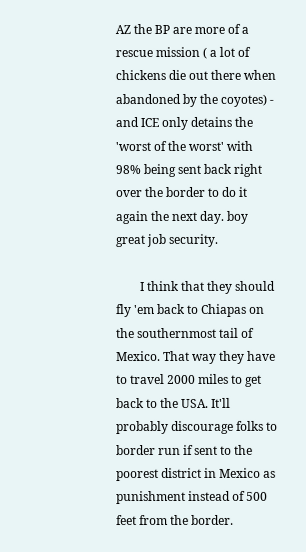AZ the BP are more of a rescue mission ( a lot of chickens die out there when abandoned by the coyotes) - and ICE only detains the 'worst of the worst' with 98% being sent back right over the border to do it again the next day. boy great job security.

        I think that they should fly 'em back to Chiapas on the southernmost tail of Mexico. That way they have to travel 2000 miles to get back to the USA. It'll probably discourage folks to border run if sent to the poorest district in Mexico as punishment instead of 500 feet from the border.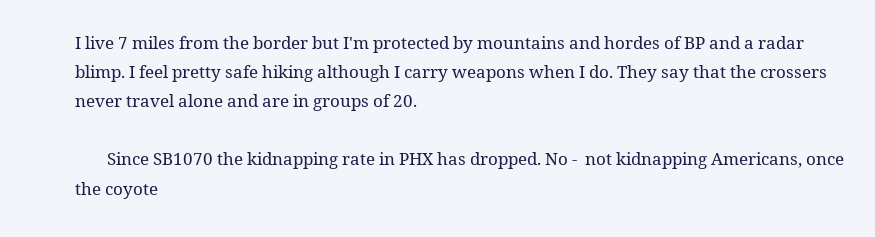I live 7 miles from the border but I'm protected by mountains and hordes of BP and a radar blimp. I feel pretty safe hiking although I carry weapons when I do. They say that the crossers never travel alone and are in groups of 20.

        Since SB1070 the kidnapping rate in PHX has dropped. No -  not kidnapping Americans, once the coyote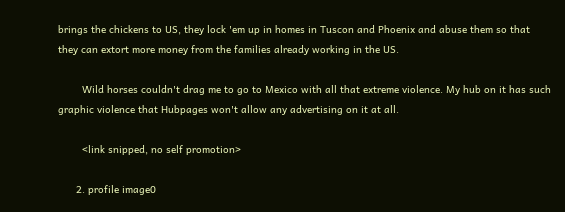brings the chickens to US, they lock 'em up in homes in Tuscon and Phoenix and abuse them so that they can extort more money from the families already working in the US.

        Wild horses couldn't drag me to go to Mexico with all that extreme violence. My hub on it has such graphic violence that Hubpages won't allow any advertising on it at all.

        <link snipped, no self promotion>

      2. profile image0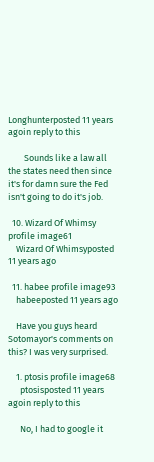Longhunterposted 11 years agoin reply to this

        Sounds like a law all the states need then since it's for damn sure the Fed isn't going to do it's job.

  10. Wizard Of Whimsy profile image61
    Wizard Of Whimsyposted 11 years ago

  11. habee profile image93
    habeeposted 11 years ago

    Have you guys heard Sotomayor's comments on this? I was very surprised.

    1. ptosis profile image68
      ptosisposted 11 years agoin reply to this

      No, I had to google it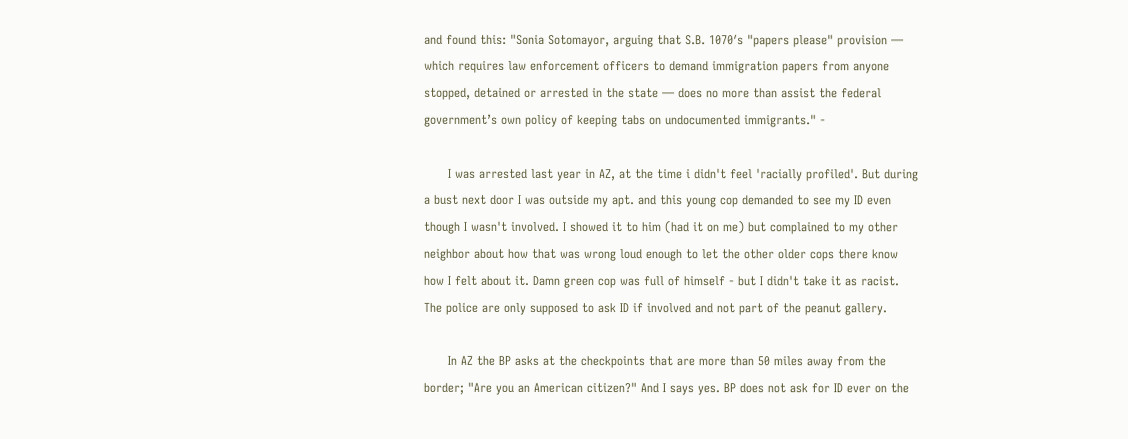and found this: "Sonia Sotomayor, arguing that S.B. 1070′s "papers please" provision — which requires law enforcement officers to demand immigration papers from anyone stopped, detained or arrested in the state — does no more than assist the federal government’s own policy of keeping tabs on undocumented immigrants." -

      I was arrested last year in AZ, at the time i didn't feel 'racially profiled'. But during a bust next door I was outside my apt. and this young cop demanded to see my ID even though I wasn't involved. I showed it to him (had it on me) but complained to my other neighbor about how that was wrong loud enough to let the other older cops there know how I felt about it. Damn green cop was full of himself - but I didn't take it as racist. The police are only supposed to ask ID if involved and not part of the peanut gallery.

      In AZ the BP asks at the checkpoints that are more than 50 miles away from the border; "Are you an American citizen?" And I says yes. BP does not ask for ID ever on the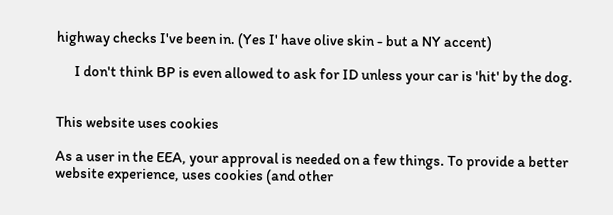highway checks I've been in. (Yes I' have olive skin - but a NY accent)

      I don't think BP is even allowed to ask for ID unless your car is 'hit' by the dog.


This website uses cookies

As a user in the EEA, your approval is needed on a few things. To provide a better website experience, uses cookies (and other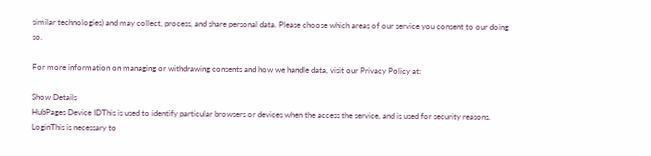similar technologies) and may collect, process, and share personal data. Please choose which areas of our service you consent to our doing so.

For more information on managing or withdrawing consents and how we handle data, visit our Privacy Policy at:

Show Details
HubPages Device IDThis is used to identify particular browsers or devices when the access the service, and is used for security reasons.
LoginThis is necessary to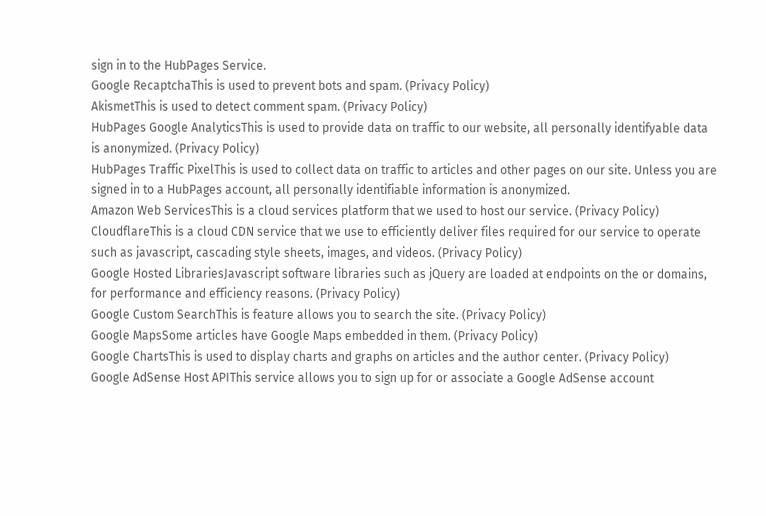sign in to the HubPages Service.
Google RecaptchaThis is used to prevent bots and spam. (Privacy Policy)
AkismetThis is used to detect comment spam. (Privacy Policy)
HubPages Google AnalyticsThis is used to provide data on traffic to our website, all personally identifyable data is anonymized. (Privacy Policy)
HubPages Traffic PixelThis is used to collect data on traffic to articles and other pages on our site. Unless you are signed in to a HubPages account, all personally identifiable information is anonymized.
Amazon Web ServicesThis is a cloud services platform that we used to host our service. (Privacy Policy)
CloudflareThis is a cloud CDN service that we use to efficiently deliver files required for our service to operate such as javascript, cascading style sheets, images, and videos. (Privacy Policy)
Google Hosted LibrariesJavascript software libraries such as jQuery are loaded at endpoints on the or domains, for performance and efficiency reasons. (Privacy Policy)
Google Custom SearchThis is feature allows you to search the site. (Privacy Policy)
Google MapsSome articles have Google Maps embedded in them. (Privacy Policy)
Google ChartsThis is used to display charts and graphs on articles and the author center. (Privacy Policy)
Google AdSense Host APIThis service allows you to sign up for or associate a Google AdSense account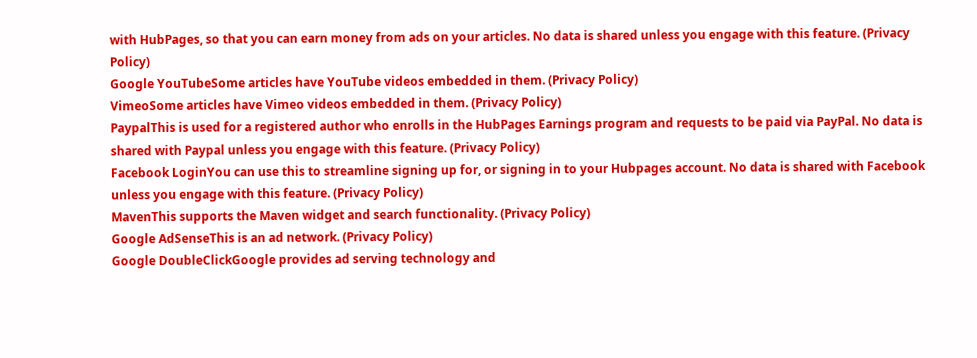with HubPages, so that you can earn money from ads on your articles. No data is shared unless you engage with this feature. (Privacy Policy)
Google YouTubeSome articles have YouTube videos embedded in them. (Privacy Policy)
VimeoSome articles have Vimeo videos embedded in them. (Privacy Policy)
PaypalThis is used for a registered author who enrolls in the HubPages Earnings program and requests to be paid via PayPal. No data is shared with Paypal unless you engage with this feature. (Privacy Policy)
Facebook LoginYou can use this to streamline signing up for, or signing in to your Hubpages account. No data is shared with Facebook unless you engage with this feature. (Privacy Policy)
MavenThis supports the Maven widget and search functionality. (Privacy Policy)
Google AdSenseThis is an ad network. (Privacy Policy)
Google DoubleClickGoogle provides ad serving technology and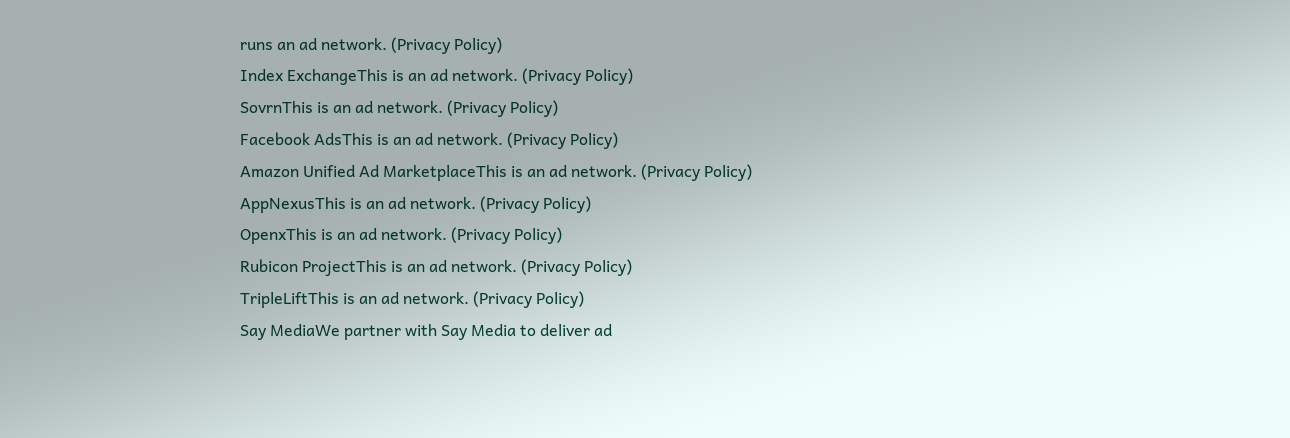runs an ad network. (Privacy Policy)
Index ExchangeThis is an ad network. (Privacy Policy)
SovrnThis is an ad network. (Privacy Policy)
Facebook AdsThis is an ad network. (Privacy Policy)
Amazon Unified Ad MarketplaceThis is an ad network. (Privacy Policy)
AppNexusThis is an ad network. (Privacy Policy)
OpenxThis is an ad network. (Privacy Policy)
Rubicon ProjectThis is an ad network. (Privacy Policy)
TripleLiftThis is an ad network. (Privacy Policy)
Say MediaWe partner with Say Media to deliver ad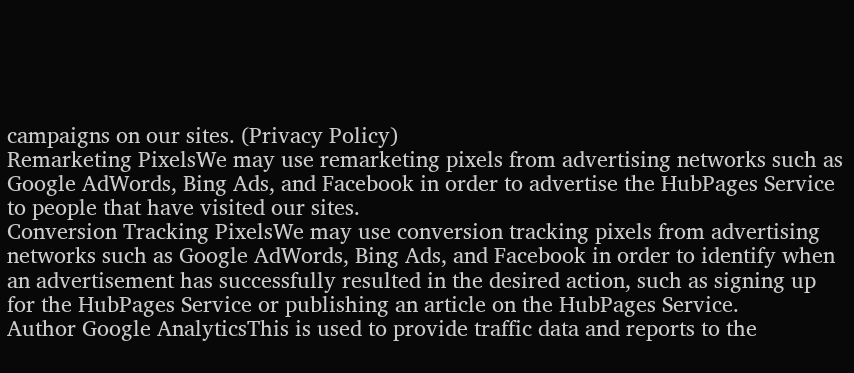campaigns on our sites. (Privacy Policy)
Remarketing PixelsWe may use remarketing pixels from advertising networks such as Google AdWords, Bing Ads, and Facebook in order to advertise the HubPages Service to people that have visited our sites.
Conversion Tracking PixelsWe may use conversion tracking pixels from advertising networks such as Google AdWords, Bing Ads, and Facebook in order to identify when an advertisement has successfully resulted in the desired action, such as signing up for the HubPages Service or publishing an article on the HubPages Service.
Author Google AnalyticsThis is used to provide traffic data and reports to the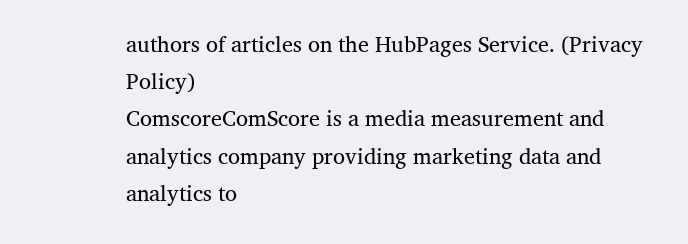authors of articles on the HubPages Service. (Privacy Policy)
ComscoreComScore is a media measurement and analytics company providing marketing data and analytics to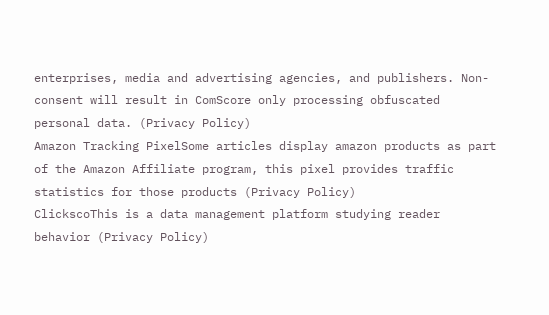enterprises, media and advertising agencies, and publishers. Non-consent will result in ComScore only processing obfuscated personal data. (Privacy Policy)
Amazon Tracking PixelSome articles display amazon products as part of the Amazon Affiliate program, this pixel provides traffic statistics for those products (Privacy Policy)
ClickscoThis is a data management platform studying reader behavior (Privacy Policy)